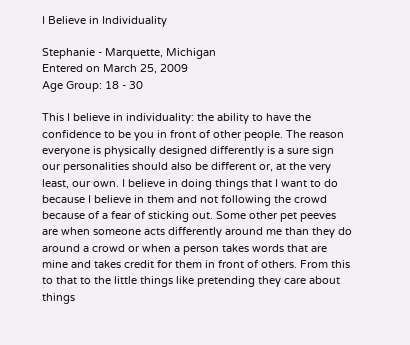I Believe in Individuality

Stephanie - Marquette, Michigan
Entered on March 25, 2009
Age Group: 18 - 30

This I believe in individuality: the ability to have the confidence to be you in front of other people. The reason everyone is physically designed differently is a sure sign our personalities should also be different or, at the very least, our own. I believe in doing things that I want to do because I believe in them and not following the crowd because of a fear of sticking out. Some other pet peeves are when someone acts differently around me than they do around a crowd or when a person takes words that are mine and takes credit for them in front of others. From this to that to the little things like pretending they care about things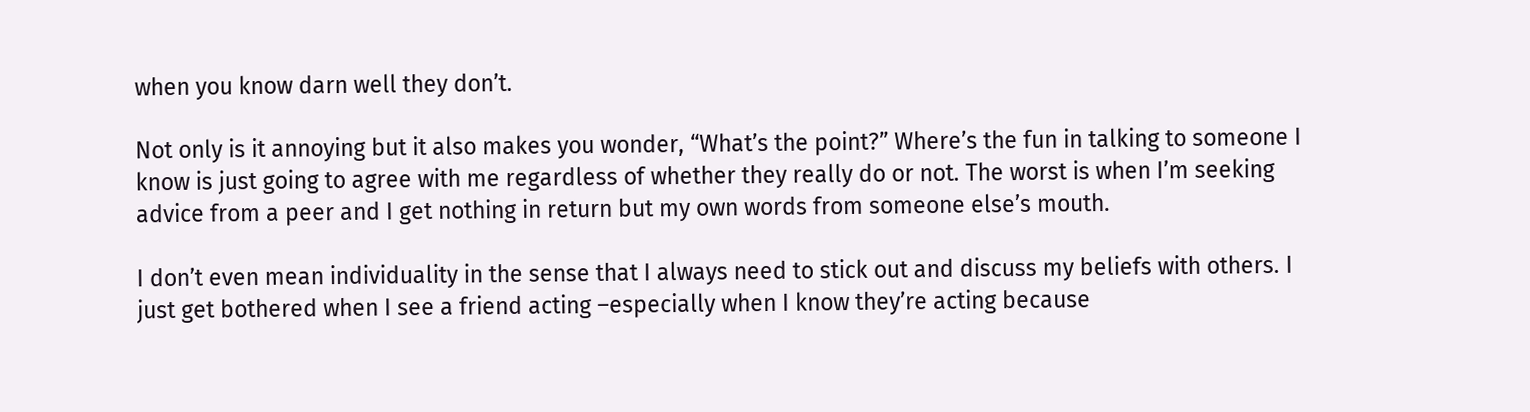when you know darn well they don’t.

Not only is it annoying but it also makes you wonder, “What’s the point?” Where’s the fun in talking to someone I know is just going to agree with me regardless of whether they really do or not. The worst is when I’m seeking advice from a peer and I get nothing in return but my own words from someone else’s mouth.

I don’t even mean individuality in the sense that I always need to stick out and discuss my beliefs with others. I just get bothered when I see a friend acting –especially when I know they’re acting because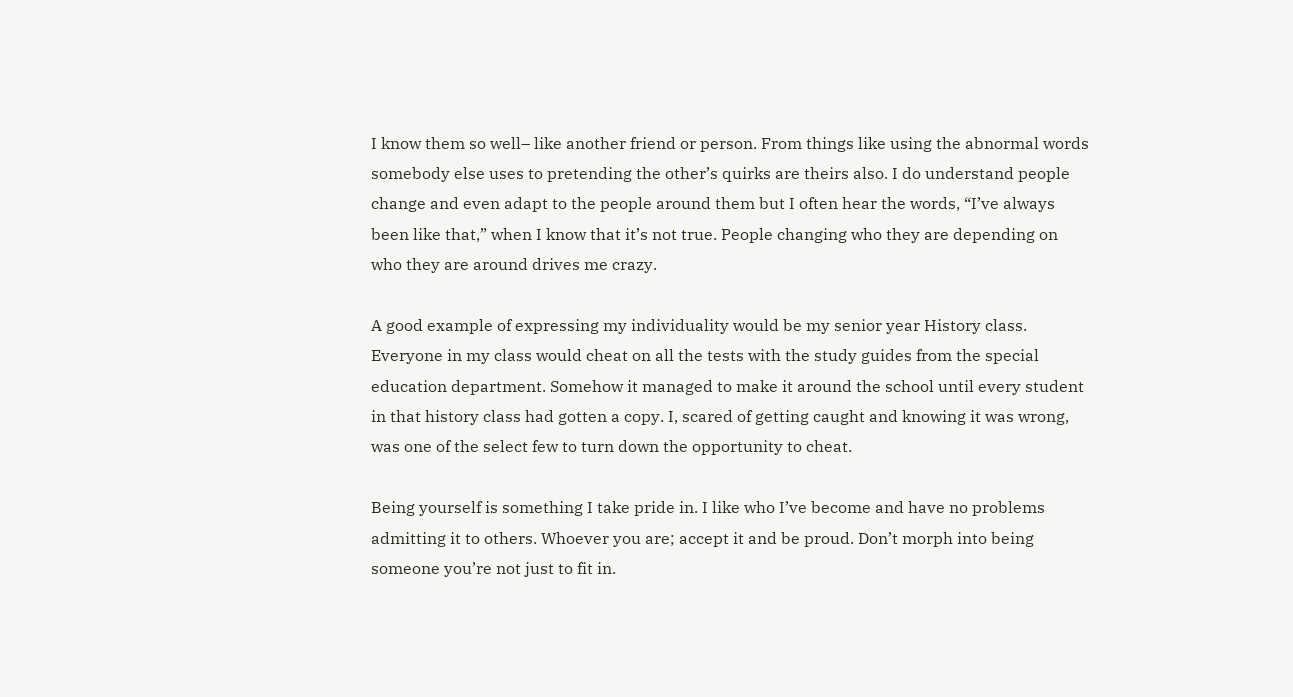I know them so well– like another friend or person. From things like using the abnormal words somebody else uses to pretending the other’s quirks are theirs also. I do understand people change and even adapt to the people around them but I often hear the words, “I’ve always been like that,” when I know that it’s not true. People changing who they are depending on who they are around drives me crazy.

A good example of expressing my individuality would be my senior year History class. Everyone in my class would cheat on all the tests with the study guides from the special education department. Somehow it managed to make it around the school until every student in that history class had gotten a copy. I, scared of getting caught and knowing it was wrong, was one of the select few to turn down the opportunity to cheat.

Being yourself is something I take pride in. I like who I’ve become and have no problems admitting it to others. Whoever you are; accept it and be proud. Don’t morph into being someone you’re not just to fit in.